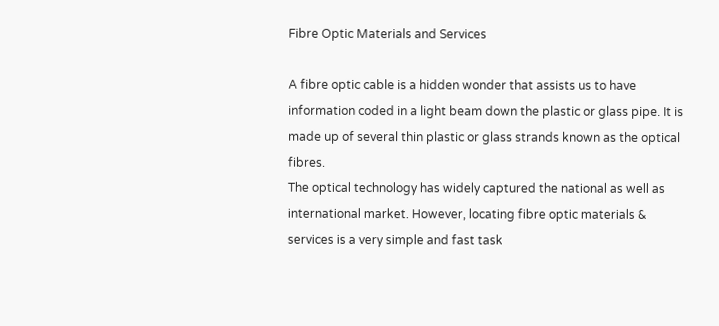Fibre Optic Materials and Services

A fibre optic cable is a hidden wonder that assists us to have information coded in a light beam down the plastic or glass pipe. It is made up of several thin plastic or glass strands known as the optical fibres.
The optical technology has widely captured the national as well as international market. However, locating fibre optic materials & services is a very simple and fast task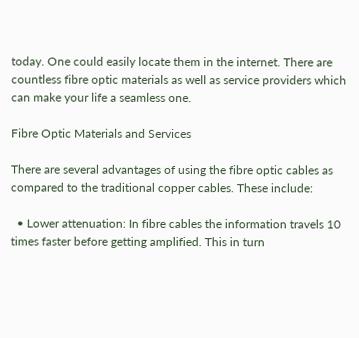today. One could easily locate them in the internet. There are countless fibre optic materials as well as service providers which can make your life a seamless one.

Fibre Optic Materials and Services

There are several advantages of using the fibre optic cables as compared to the traditional copper cables. These include:

  • Lower attenuation: In fibre cables the information travels 10 times faster before getting amplified. This in turn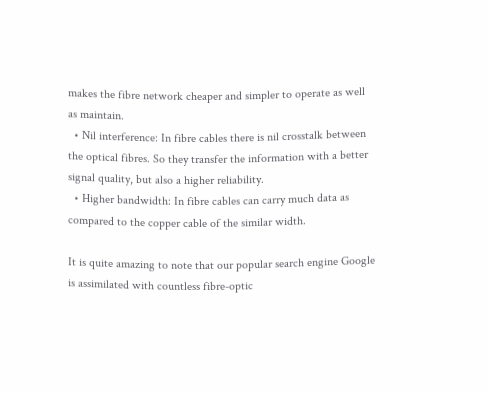makes the fibre network cheaper and simpler to operate as well as maintain.
  • Nil interference: In fibre cables there is nil crosstalk between the optical fibres. So they transfer the information with a better signal quality, but also a higher reliability.
  • Higher bandwidth: In fibre cables can carry much data as compared to the copper cable of the similar width.

It is quite amazing to note that our popular search engine Google is assimilated with countless fibre-optic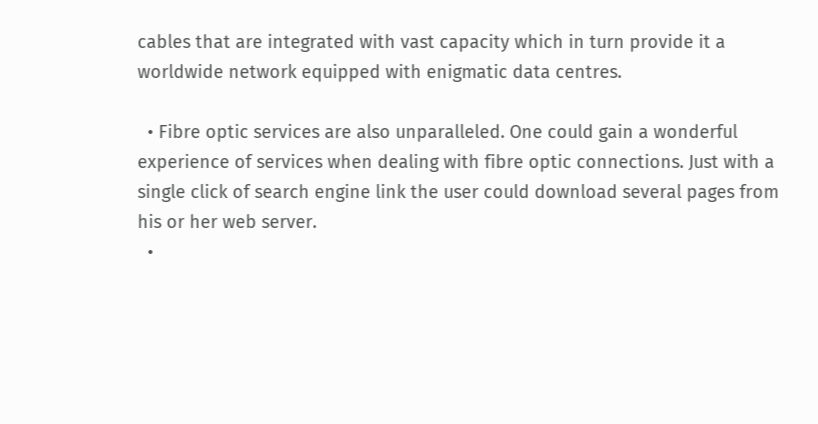cables that are integrated with vast capacity which in turn provide it a worldwide network equipped with enigmatic data centres.

  • Fibre optic services are also unparalleled. One could gain a wonderful experience of services when dealing with fibre optic connections. Just with a single click of search engine link the user could download several pages from his or her web server.
  •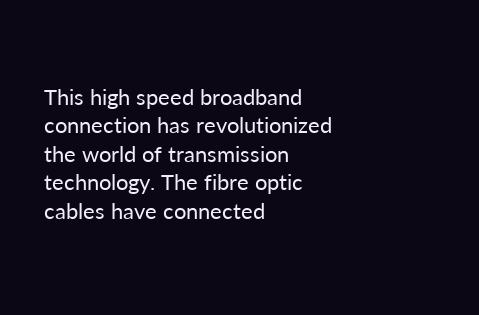This high speed broadband connection has revolutionized the world of transmission technology. The fibre optic cables have connected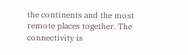the continents and the most remote places together. The connectivity is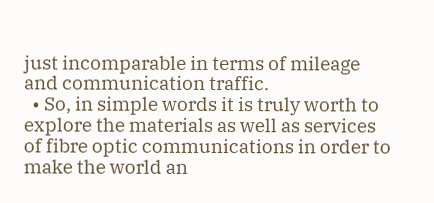just incomparable in terms of mileage and communication traffic.
  • So, in simple words it is truly worth to explore the materials as well as services of fibre optic communications in order to make the world an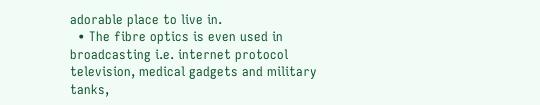adorable place to live in.
  • The fibre optics is even used in broadcasting i.e. internet protocol television, medical gadgets and military tanks,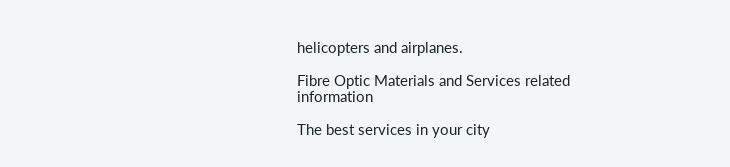helicopters and airplanes.

Fibre Optic Materials and Services related information

The best services in your city